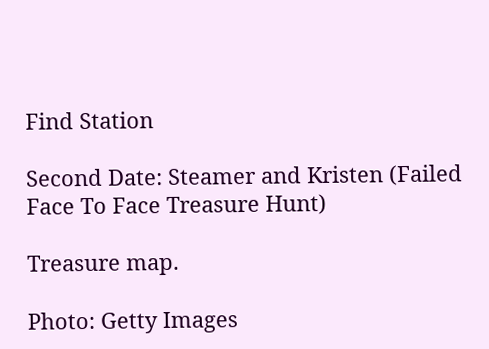Find Station

Second Date: Steamer and Kristen (Failed Face To Face Treasure Hunt)

Treasure map.

Photo: Getty Images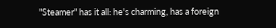"Steamer" has it all: he's charming, has a foreign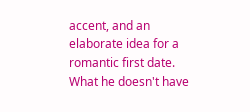accent, and an elaborate idea for a romantic first date. What he doesn't have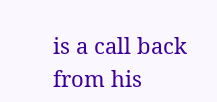is a call back from his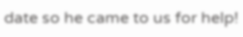date so he came to us for help!